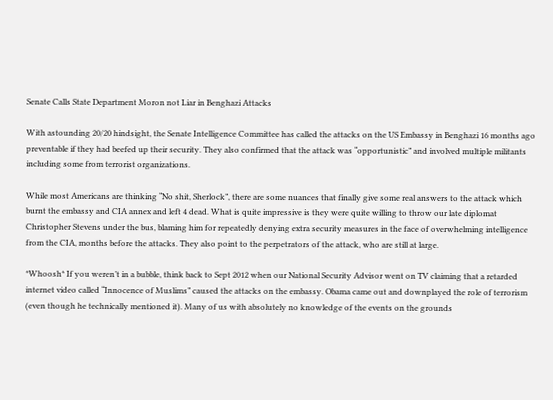Senate Calls State Department Moron not Liar in Benghazi Attacks

With astounding 20/20 hindsight, the Senate Intelligence Committee has called the attacks on the US Embassy in Benghazi 16 months ago preventable if they had beefed up their security. They also confirmed that the attack was “opportunistic” and involved multiple militants including some from terrorist organizations.

While most Americans are thinking “No shit, Sherlock”, there are some nuances that finally give some real answers to the attack which burnt the embassy and CIA annex and left 4 dead. What is quite impressive is they were quite willing to throw our late diplomat Christopher Stevens under the bus, blaming him for repeatedly denying extra security measures in the face of overwhelming intelligence from the CIA, months before the attacks. They also point to the perpetrators of the attack, who are still at large.

*Whoosh* If you weren’t in a bubble, think back to Sept 2012 when our National Security Advisor went on TV claiming that a retarded internet video called “Innocence of Muslims” caused the attacks on the embassy. Obama came out and downplayed the role of terrorism (even though he technically mentioned it). Many of us with absolutely no knowledge of the events on the grounds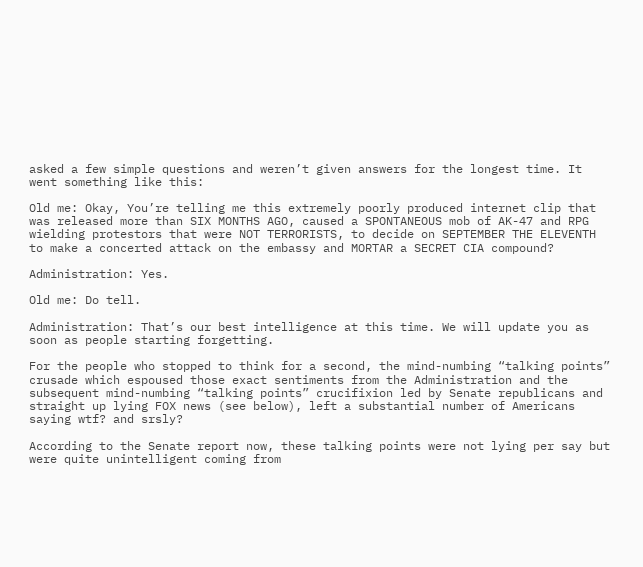asked a few simple questions and weren’t given answers for the longest time. It went something like this:

Old me: Okay, You’re telling me this extremely poorly produced internet clip that was released more than SIX MONTHS AGO, caused a SPONTANEOUS mob of AK-47 and RPG wielding protestors that were NOT TERRORISTS, to decide on SEPTEMBER THE ELEVENTH to make a concerted attack on the embassy and MORTAR a SECRET CIA compound?

Administration: Yes.

Old me: Do tell.

Administration: That’s our best intelligence at this time. We will update you as soon as people starting forgetting.

For the people who stopped to think for a second, the mind-numbing “talking points” crusade which espoused those exact sentiments from the Administration and the subsequent mind-numbing “talking points” crucifixion led by Senate republicans and straight up lying FOX news (see below), left a substantial number of Americans saying wtf? and srsly?

According to the Senate report now, these talking points were not lying per say but were quite unintelligent coming from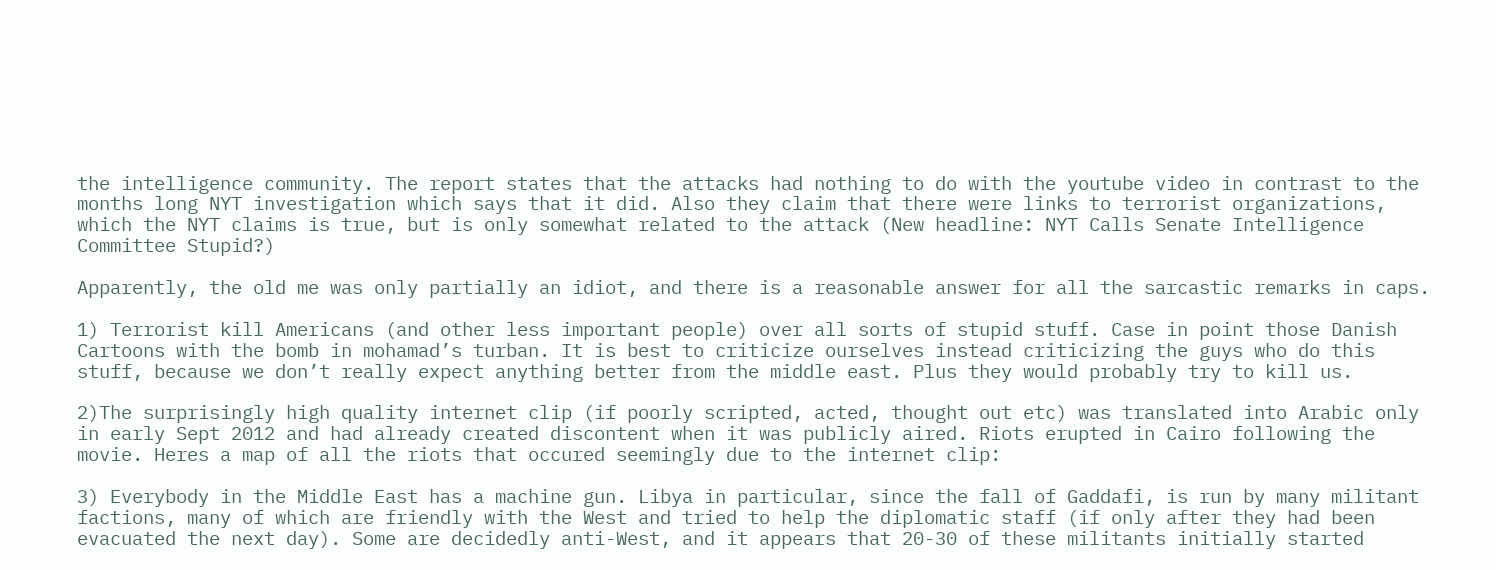the intelligence community. The report states that the attacks had nothing to do with the youtube video in contrast to the months long NYT investigation which says that it did. Also they claim that there were links to terrorist organizations, which the NYT claims is true, but is only somewhat related to the attack (New headline: NYT Calls Senate Intelligence Committee Stupid?)

Apparently, the old me was only partially an idiot, and there is a reasonable answer for all the sarcastic remarks in caps.

1) Terrorist kill Americans (and other less important people) over all sorts of stupid stuff. Case in point those Danish Cartoons with the bomb in mohamad’s turban. It is best to criticize ourselves instead criticizing the guys who do this stuff, because we don’t really expect anything better from the middle east. Plus they would probably try to kill us.

2)The surprisingly high quality internet clip (if poorly scripted, acted, thought out etc) was translated into Arabic only in early Sept 2012 and had already created discontent when it was publicly aired. Riots erupted in Cairo following the movie. Heres a map of all the riots that occured seemingly due to the internet clip:

3) Everybody in the Middle East has a machine gun. Libya in particular, since the fall of Gaddafi, is run by many militant factions, many of which are friendly with the West and tried to help the diplomatic staff (if only after they had been evacuated the next day). Some are decidedly anti-West, and it appears that 20-30 of these militants initially started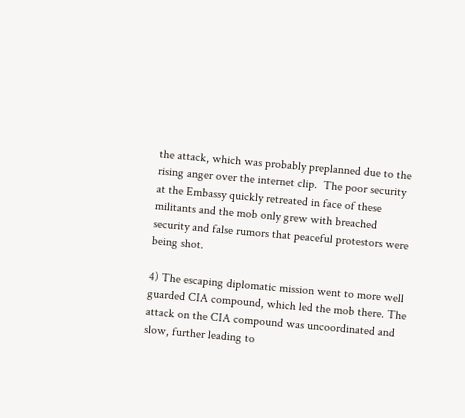the attack, which was probably preplanned due to the rising anger over the internet clip.  The poor security at the Embassy quickly retreated in face of these militants and the mob only grew with breached security and false rumors that peaceful protestors were being shot.

4) The escaping diplomatic mission went to more well guarded CIA compound, which led the mob there. The attack on the CIA compound was uncoordinated and slow, further leading to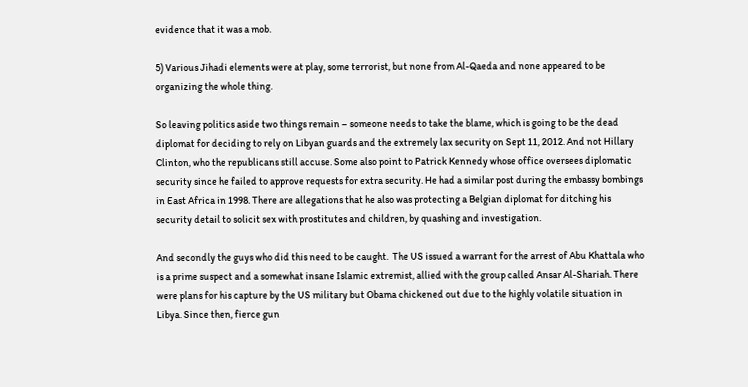evidence that it was a mob.

5) Various Jihadi elements were at play, some terrorist, but none from Al-Qaeda and none appeared to be organizing the whole thing.

So leaving politics aside two things remain – someone needs to take the blame, which is going to be the dead diplomat for deciding to rely on Libyan guards and the extremely lax security on Sept 11, 2012. And not Hillary Clinton, who the republicans still accuse. Some also point to Patrick Kennedy whose office oversees diplomatic security since he failed to approve requests for extra security. He had a similar post during the embassy bombings in East Africa in 1998. There are allegations that he also was protecting a Belgian diplomat for ditching his security detail to solicit sex with prostitutes and children, by quashing and investigation.

And secondly the guys who did this need to be caught.  The US issued a warrant for the arrest of Abu Khattala who is a prime suspect and a somewhat insane Islamic extremist, allied with the group called Ansar Al-Shariah. There were plans for his capture by the US military but Obama chickened out due to the highly volatile situation in Libya. Since then, fierce gun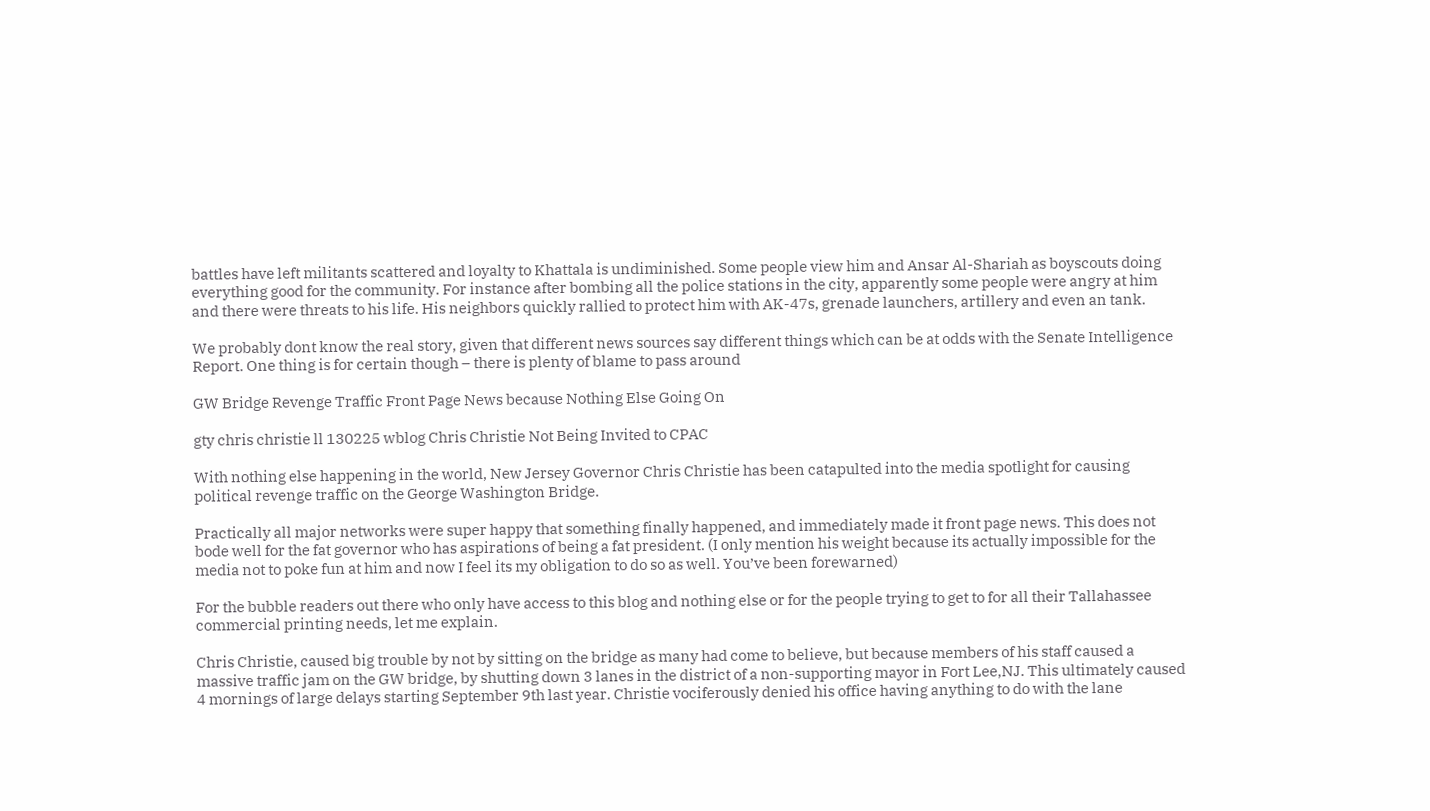battles have left militants scattered and loyalty to Khattala is undiminished. Some people view him and Ansar Al-Shariah as boyscouts doing everything good for the community. For instance after bombing all the police stations in the city, apparently some people were angry at him and there were threats to his life. His neighbors quickly rallied to protect him with AK-47s, grenade launchers, artillery and even an tank.

We probably dont know the real story, given that different news sources say different things which can be at odds with the Senate Intelligence Report. One thing is for certain though – there is plenty of blame to pass around

GW Bridge Revenge Traffic Front Page News because Nothing Else Going On

gty chris christie ll 130225 wblog Chris Christie Not Being Invited to CPAC

With nothing else happening in the world, New Jersey Governor Chris Christie has been catapulted into the media spotlight for causing political revenge traffic on the George Washington Bridge.

Practically all major networks were super happy that something finally happened, and immediately made it front page news. This does not bode well for the fat governor who has aspirations of being a fat president. (I only mention his weight because its actually impossible for the media not to poke fun at him and now I feel its my obligation to do so as well. You’ve been forewarned)

For the bubble readers out there who only have access to this blog and nothing else or for the people trying to get to for all their Tallahassee commercial printing needs, let me explain.

Chris Christie, caused big trouble by not by sitting on the bridge as many had come to believe, but because members of his staff caused a massive traffic jam on the GW bridge, by shutting down 3 lanes in the district of a non-supporting mayor in Fort Lee,NJ. This ultimately caused 4 mornings of large delays starting September 9th last year. Christie vociferously denied his office having anything to do with the lane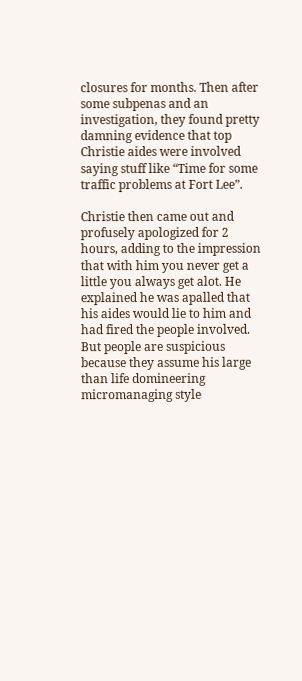closures for months. Then after some subpenas and an investigation, they found pretty damning evidence that top Christie aides were involved saying stuff like “Time for some traffic problems at Fort Lee”.

Christie then came out and profusely apologized for 2 hours, adding to the impression that with him you never get a little you always get alot. He explained he was apalled that his aides would lie to him and had fired the people involved. But people are suspicious because they assume his large than life domineering micromanaging style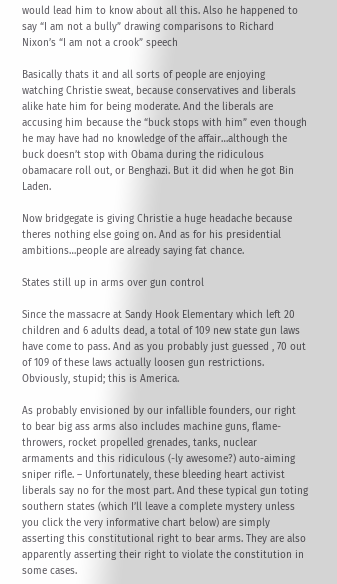would lead him to know about all this. Also he happened to say “I am not a bully” drawing comparisons to Richard Nixon’s “I am not a crook” speech

Basically thats it and all sorts of people are enjoying watching Christie sweat, because conservatives and liberals alike hate him for being moderate. And the liberals are accusing him because the “buck stops with him” even though he may have had no knowledge of the affair…although the buck doesn’t stop with Obama during the ridiculous obamacare roll out, or Benghazi. But it did when he got Bin Laden.

Now bridgegate is giving Christie a huge headache because theres nothing else going on. And as for his presidential ambitions…people are already saying fat chance.

States still up in arms over gun control

Since the massacre at Sandy Hook Elementary which left 20 children and 6 adults dead, a total of 109 new state gun laws have come to pass. And as you probably just guessed , 70 out of 109 of these laws actually loosen gun restrictions. Obviously, stupid; this is America.

As probably envisioned by our infallible founders, our right to bear big ass arms also includes machine guns, flame-throwers, rocket propelled grenades, tanks, nuclear armaments and this ridiculous (-ly awesome?) auto-aiming sniper rifle. – Unfortunately, these bleeding heart activist liberals say no for the most part. And these typical gun toting southern states (which I’ll leave a complete mystery unless you click the very informative chart below) are simply asserting this constitutional right to bear arms. They are also apparently asserting their right to violate the constitution in some cases.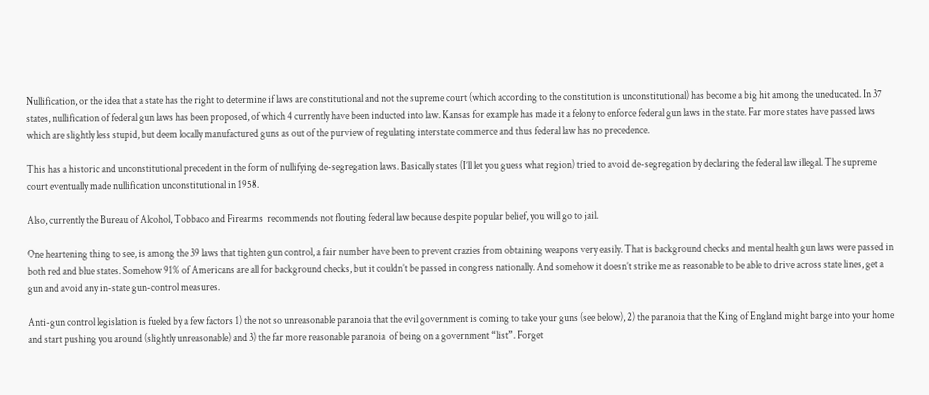Nullification, or the idea that a state has the right to determine if laws are constitutional and not the supreme court (which according to the constitution is unconstitutional) has become a big hit among the uneducated. In 37 states, nullification of federal gun laws has been proposed, of which 4 currently have been inducted into law. Kansas for example has made it a felony to enforce federal gun laws in the state. Far more states have passed laws which are slightly less stupid, but deem locally manufactured guns as out of the purview of regulating interstate commerce and thus federal law has no precedence.

This has a historic and unconstitutional precedent in the form of nullifying de-segregation laws. Basically states (I’ll let you guess what region) tried to avoid de-segregation by declaring the federal law illegal. The supreme court eventually made nullification unconstitutional in 1958.

Also, currently the Bureau of Alcohol, Tobbaco and Firearms  recommends not flouting federal law because despite popular belief, you will go to jail.

One heartening thing to see, is among the 39 laws that tighten gun control, a fair number have been to prevent crazies from obtaining weapons very easily. That is background checks and mental health gun laws were passed in both red and blue states. Somehow 91% of Americans are all for background checks, but it couldn’t be passed in congress nationally. And somehow it doesn’t strike me as reasonable to be able to drive across state lines, get a gun and avoid any in-state gun-control measures.

Anti-gun control legislation is fueled by a few factors 1) the not so unreasonable paranoia that the evil government is coming to take your guns (see below), 2) the paranoia that the King of England might barge into your home and start pushing you around (slightly unreasonable) and 3) the far more reasonable paranoia  of being on a government “list”. Forget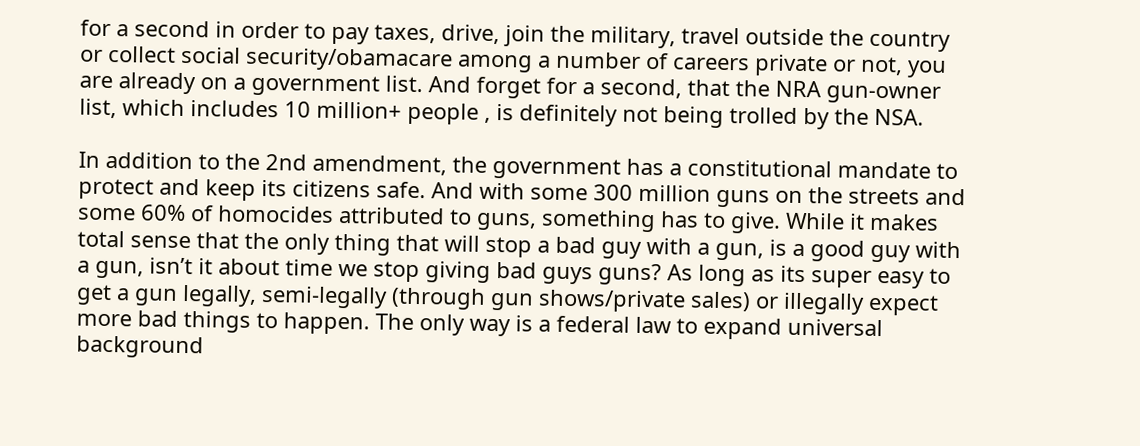for a second in order to pay taxes, drive, join the military, travel outside the country or collect social security/obamacare among a number of careers private or not, you are already on a government list. And forget for a second, that the NRA gun-owner list, which includes 10 million+ people , is definitely not being trolled by the NSA.

In addition to the 2nd amendment, the government has a constitutional mandate to protect and keep its citizens safe. And with some 300 million guns on the streets and some 60% of homocides attributed to guns, something has to give. While it makes total sense that the only thing that will stop a bad guy with a gun, is a good guy with a gun, isn’t it about time we stop giving bad guys guns? As long as its super easy to get a gun legally, semi-legally (through gun shows/private sales) or illegally expect more bad things to happen. The only way is a federal law to expand universal background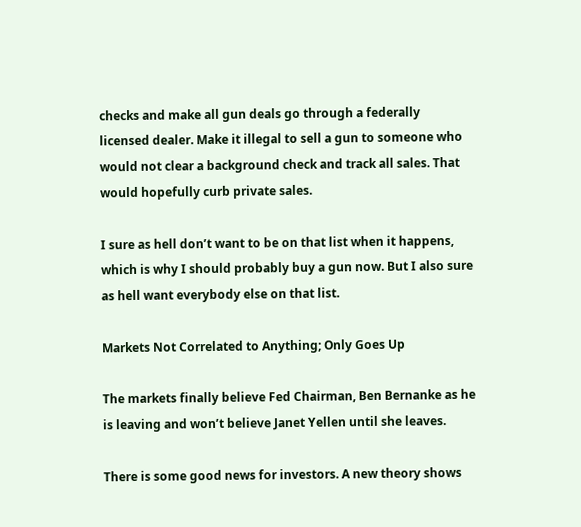checks and make all gun deals go through a federally licensed dealer. Make it illegal to sell a gun to someone who would not clear a background check and track all sales. That would hopefully curb private sales.

I sure as hell don’t want to be on that list when it happens, which is why I should probably buy a gun now. But I also sure as hell want everybody else on that list.

Markets Not Correlated to Anything; Only Goes Up

The markets finally believe Fed Chairman, Ben Bernanke as he is leaving and won’t believe Janet Yellen until she leaves.

There is some good news for investors. A new theory shows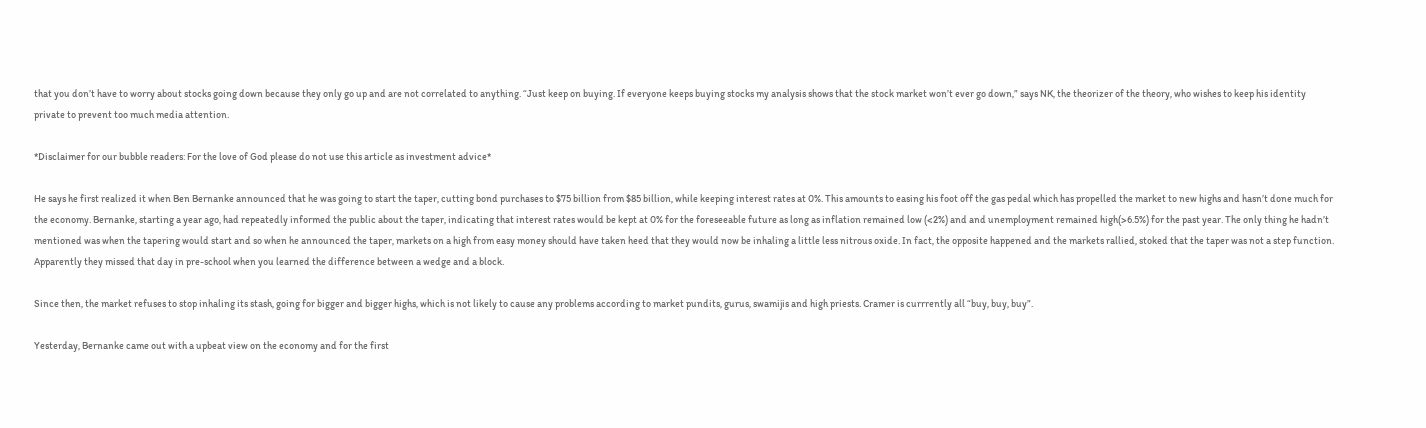that you don’t have to worry about stocks going down because they only go up and are not correlated to anything. “Just keep on buying. If everyone keeps buying stocks my analysis shows that the stock market won’t ever go down,” says NK, the theorizer of the theory, who wishes to keep his identity private to prevent too much media attention.

*Disclaimer for our bubble readers: For the love of God please do not use this article as investment advice*

He says he first realized it when Ben Bernanke announced that he was going to start the taper, cutting bond purchases to $75 billion from $85 billion, while keeping interest rates at 0%. This amounts to easing his foot off the gas pedal which has propelled the market to new highs and hasn’t done much for the economy. Bernanke, starting a year ago, had repeatedly informed the public about the taper, indicating that interest rates would be kept at 0% for the foreseeable future as long as inflation remained low (<2%) and and unemployment remained high(>6.5%) for the past year. The only thing he hadn’t mentioned was when the tapering would start and so when he announced the taper, markets on a high from easy money should have taken heed that they would now be inhaling a little less nitrous oxide. In fact, the opposite happened and the markets rallied, stoked that the taper was not a step function. Apparently they missed that day in pre-school when you learned the difference between a wedge and a block.

Since then, the market refuses to stop inhaling its stash, going for bigger and bigger highs, which is not likely to cause any problems according to market pundits, gurus, swamijis and high priests. Cramer is currrently all “buy, buy, buy”.

Yesterday, Bernanke came out with a upbeat view on the economy and for the first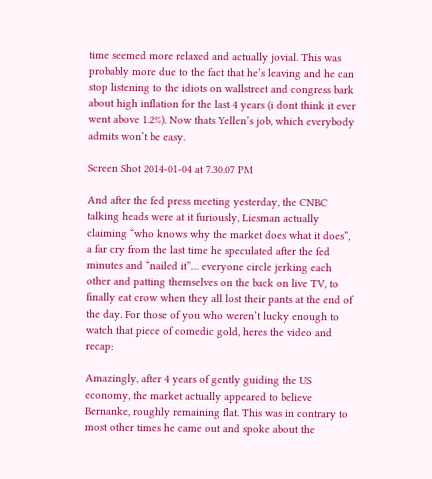time seemed more relaxed and actually jovial. This was probably more due to the fact that he’s leaving and he can stop listening to the idiots on wallstreet and congress bark about high inflation for the last 4 years (i dont think it ever went above 1.2%). Now thats Yellen’s job, which everybody admits won’t be easy.

Screen Shot 2014-01-04 at 7.30.07 PM

And after the fed press meeting yesterday, the CNBC talking heads were at it furiously, Liesman actually claiming “who knows why the market does what it does”, a far cry from the last time he speculated after the fed minutes and “nailed it”… everyone circle jerking each other and patting themselves on the back on live TV, to finally eat crow when they all lost their pants at the end of the day. For those of you who weren’t lucky enough to watch that piece of comedic gold, heres the video and recap:

Amazingly, after 4 years of gently guiding the US economy, the market actually appeared to believe Bernanke, roughly remaining flat. This was in contrary to most other times he came out and spoke about the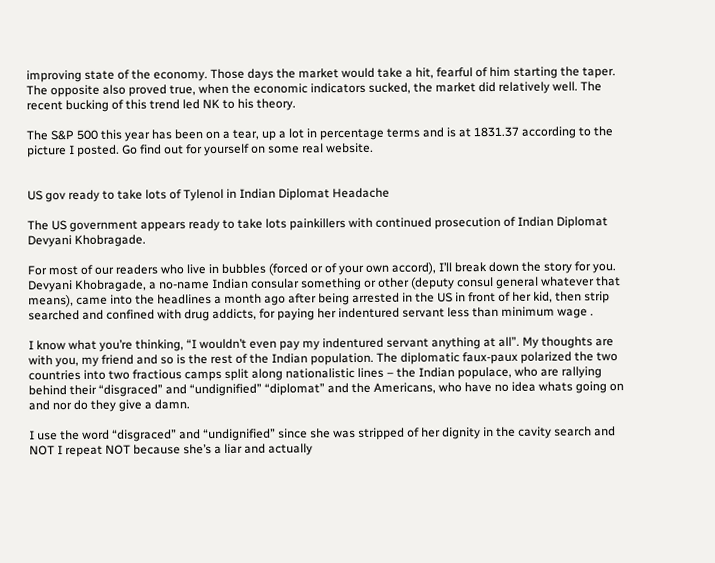improving state of the economy. Those days the market would take a hit, fearful of him starting the taper. The opposite also proved true, when the economic indicators sucked, the market did relatively well. The recent bucking of this trend led NK to his theory.

The S&P 500 this year has been on a tear, up a lot in percentage terms and is at 1831.37 according to the picture I posted. Go find out for yourself on some real website.


US gov ready to take lots of Tylenol in Indian Diplomat Headache

The US government appears ready to take lots painkillers with continued prosecution of Indian Diplomat Devyani Khobragade.

For most of our readers who live in bubbles (forced or of your own accord), I’ll break down the story for you. Devyani Khobragade, a no-name Indian consular something or other (deputy consul general whatever that means), came into the headlines a month ago after being arrested in the US in front of her kid, then strip searched and confined with drug addicts, for paying her indentured servant less than minimum wage .

I know what you’re thinking, “I wouldn’t even pay my indentured servant anything at all”. My thoughts are with you, my friend and so is the rest of the Indian population. The diplomatic faux-paux polarized the two countries into two fractious camps split along nationalistic lines – the Indian populace, who are rallying behind their “disgraced” and “undignified” “diplomat” and the Americans, who have no idea whats going on and nor do they give a damn.

I use the word “disgraced” and “undignified” since she was stripped of her dignity in the cavity search and NOT I repeat NOT because she’s a liar and actually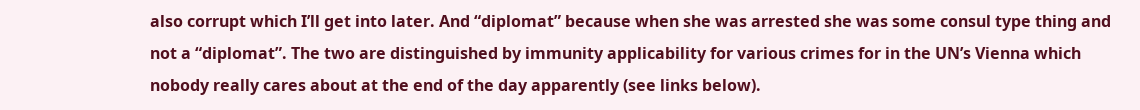also corrupt which I’ll get into later. And “diplomat” because when she was arrested she was some consul type thing and not a “diplomat”. The two are distinguished by immunity applicability for various crimes for in the UN’s Vienna which nobody really cares about at the end of the day apparently (see links below).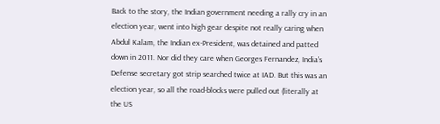Back to the story, the Indian government needing a rally cry in an election year, went into high gear despite not really caring when Abdul Kalam, the Indian ex-President, was detained and patted down in 2011. Nor did they care when Georges Fernandez, India’s Defense secretary got strip searched twice at IAD. But this was an election year, so all the road-blocks were pulled out (literally at the US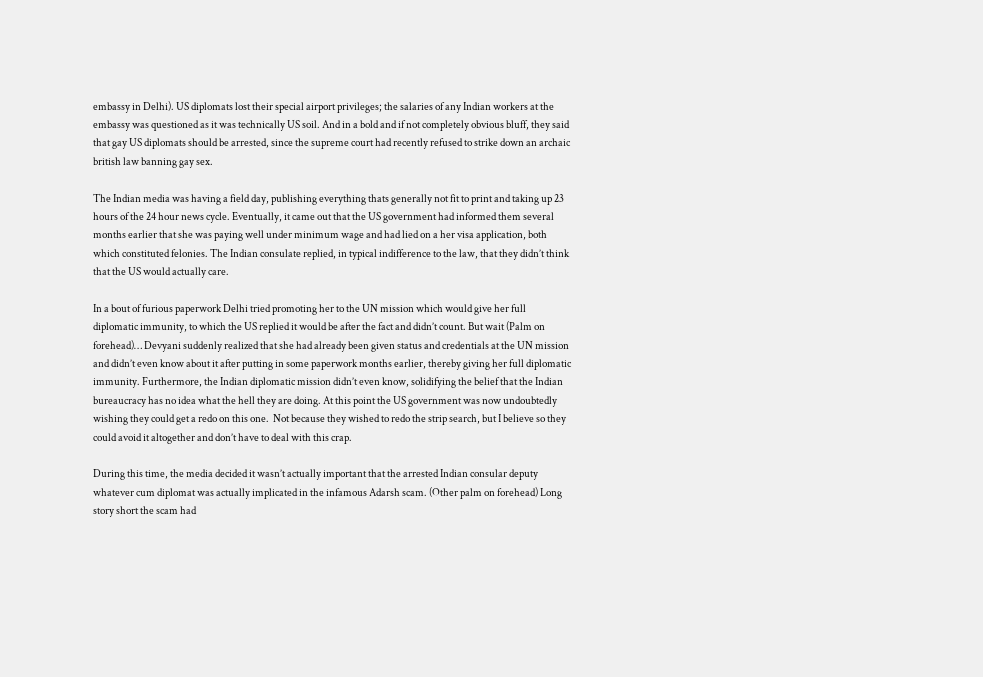embassy in Delhi). US diplomats lost their special airport privileges; the salaries of any Indian workers at the embassy was questioned as it was technically US soil. And in a bold and if not completely obvious bluff, they said that gay US diplomats should be arrested, since the supreme court had recently refused to strike down an archaic british law banning gay sex.

The Indian media was having a field day, publishing everything thats generally not fit to print and taking up 23 hours of the 24 hour news cycle. Eventually, it came out that the US government had informed them several months earlier that she was paying well under minimum wage and had lied on a her visa application, both which constituted felonies. The Indian consulate replied, in typical indifference to the law, that they didn’t think that the US would actually care.

In a bout of furious paperwork Delhi tried promoting her to the UN mission which would give her full diplomatic immunity, to which the US replied it would be after the fact and didn’t count. But wait (Palm on forehead)… Devyani suddenly realized that she had already been given status and credentials at the UN mission and didn’t even know about it after putting in some paperwork months earlier, thereby giving her full diplomatic immunity. Furthermore, the Indian diplomatic mission didn’t even know, solidifying the belief that the Indian bureaucracy has no idea what the hell they are doing. At this point the US government was now undoubtedly wishing they could get a redo on this one.  Not because they wished to redo the strip search, but I believe so they could avoid it altogether and don’t have to deal with this crap.

During this time, the media decided it wasn’t actually important that the arrested Indian consular deputy whatever cum diplomat was actually implicated in the infamous Adarsh scam. (Other palm on forehead) Long story short the scam had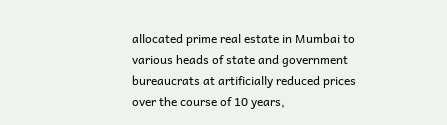allocated prime real estate in Mumbai to various heads of state and government bureaucrats at artificially reduced prices over the course of 10 years,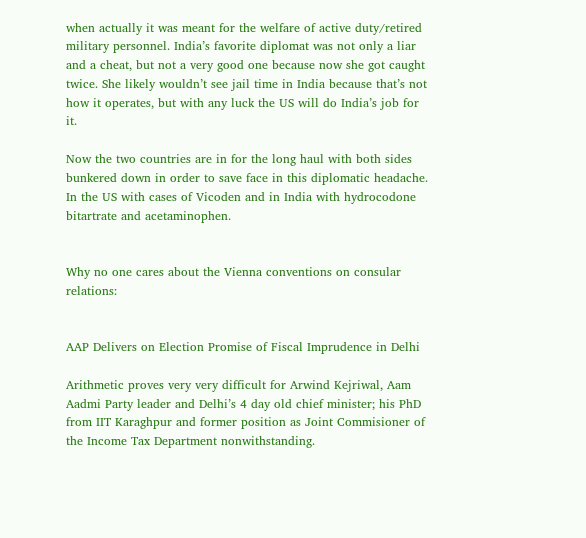when actually it was meant for the welfare of active duty/retired military personnel. India’s favorite diplomat was not only a liar and a cheat, but not a very good one because now she got caught twice. She likely wouldn’t see jail time in India because that’s not how it operates, but with any luck the US will do India’s job for it.

Now the two countries are in for the long haul with both sides bunkered down in order to save face in this diplomatic headache. In the US with cases of Vicoden and in India with hydrocodone bitartrate and acetaminophen.


Why no one cares about the Vienna conventions on consular relations:


AAP Delivers on Election Promise of Fiscal Imprudence in Delhi

Arithmetic proves very very difficult for Arwind Kejriwal, Aam Aadmi Party leader and Delhi’s 4 day old chief minister; his PhD from IIT Karaghpur and former position as Joint Commisioner of the Income Tax Department nonwithstanding.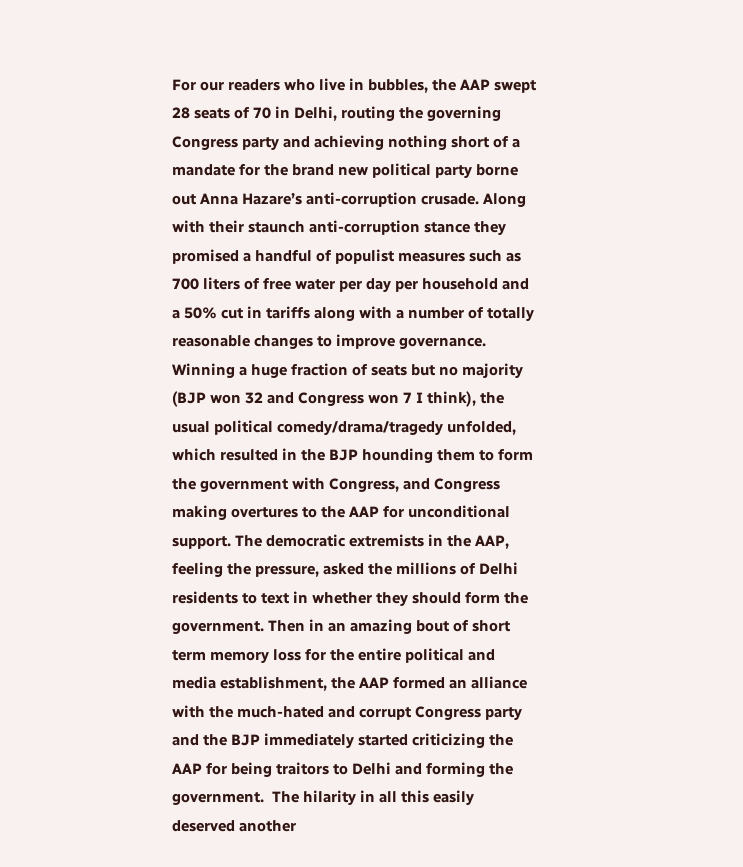For our readers who live in bubbles, the AAP swept 28 seats of 70 in Delhi, routing the governing Congress party and achieving nothing short of a mandate for the brand new political party borne out Anna Hazare’s anti-corruption crusade. Along with their staunch anti-corruption stance they promised a handful of populist measures such as 700 liters of free water per day per household and a 50% cut in tariffs along with a number of totally reasonable changes to improve governance. Winning a huge fraction of seats but no majority (BJP won 32 and Congress won 7 I think), the usual political comedy/drama/tragedy unfolded, which resulted in the BJP hounding them to form the government with Congress, and Congress making overtures to the AAP for unconditional support. The democratic extremists in the AAP, feeling the pressure, asked the millions of Delhi residents to text in whether they should form the government. Then in an amazing bout of short term memory loss for the entire political and media establishment, the AAP formed an alliance with the much-hated and corrupt Congress party and the BJP immediately started criticizing the AAP for being traitors to Delhi and forming the government.  The hilarity in all this easily deserved another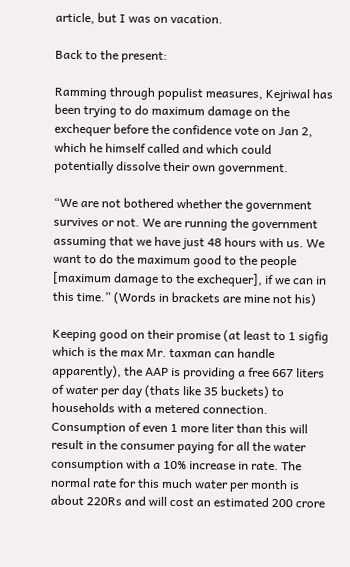article, but I was on vacation.

Back to the present:

Ramming through populist measures, Kejriwal has been trying to do maximum damage on the exchequer before the confidence vote on Jan 2, which he himself called and which could potentially dissolve their own government.

“We are not bothered whether the government survives or not. We are running the government assuming that we have just 48 hours with us. We want to do the maximum good to the people [maximum damage to the exchequer], if we can in this time.” (Words in brackets are mine not his)

Keeping good on their promise (at least to 1 sigfig which is the max Mr. taxman can handle apparently), the AAP is providing a free 667 liters of water per day (thats like 35 buckets) to households with a metered connection. Consumption of even 1 more liter than this will result in the consumer paying for all the water consumption with a 10% increase in rate. The normal rate for this much water per month is about 220Rs and will cost an estimated 200 crore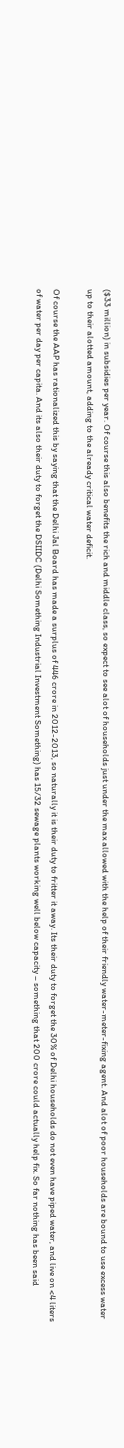($33 million) in subsidies per year. Of course this also benefits the rich and middle class, so expect to see alot of households just under the max allowed with the help of their friendly water-meter-fixing agent. And alot of poor households are bound to use excess water up to their alotted amount, adding to the already critical water deficit.

Of course the AAP has rationalized this by saying that the Delhi Jal Board has made a surplus of 446 crore in 2012-2013, so naturally it is their duty to fritter it away. Its their duty to forget the 30% of Delhi households do not even have piped water, and live on <4 liters of water per day per capita. And its also their duty to forget the DSIIDC (Delhi Something Industrial Investment Something) has 15/32 sewage plants working well below capacity – something that 200 crore could actually help fix. So far nothing has been said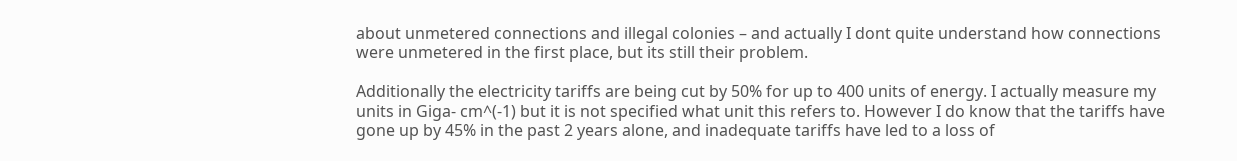about unmetered connections and illegal colonies – and actually I dont quite understand how connections were unmetered in the first place, but its still their problem.

Additionally the electricity tariffs are being cut by 50% for up to 400 units of energy. I actually measure my units in Giga- cm^(-1) but it is not specified what unit this refers to. However I do know that the tariffs have gone up by 45% in the past 2 years alone, and inadequate tariffs have led to a loss of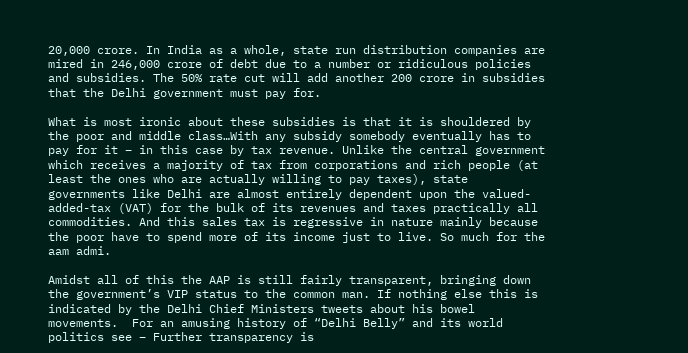20,000 crore. In India as a whole, state run distribution companies are mired in 246,000 crore of debt due to a number or ridiculous policies and subsidies. The 50% rate cut will add another 200 crore in subsidies that the Delhi government must pay for.

What is most ironic about these subsidies is that it is shouldered by the poor and middle class…With any subsidy somebody eventually has to pay for it – in this case by tax revenue. Unlike the central government which receives a majority of tax from corporations and rich people (at least the ones who are actually willing to pay taxes), state governments like Delhi are almost entirely dependent upon the valued-added-tax (VAT) for the bulk of its revenues and taxes practically all commodities. And this sales tax is regressive in nature mainly because the poor have to spend more of its income just to live. So much for the aam admi.

Amidst all of this the AAP is still fairly transparent, bringing down the government’s VIP status to the common man. If nothing else this is indicated by the Delhi Chief Ministers tweets about his bowel movements.  For an amusing history of “Delhi Belly” and its world politics see – Further transparency is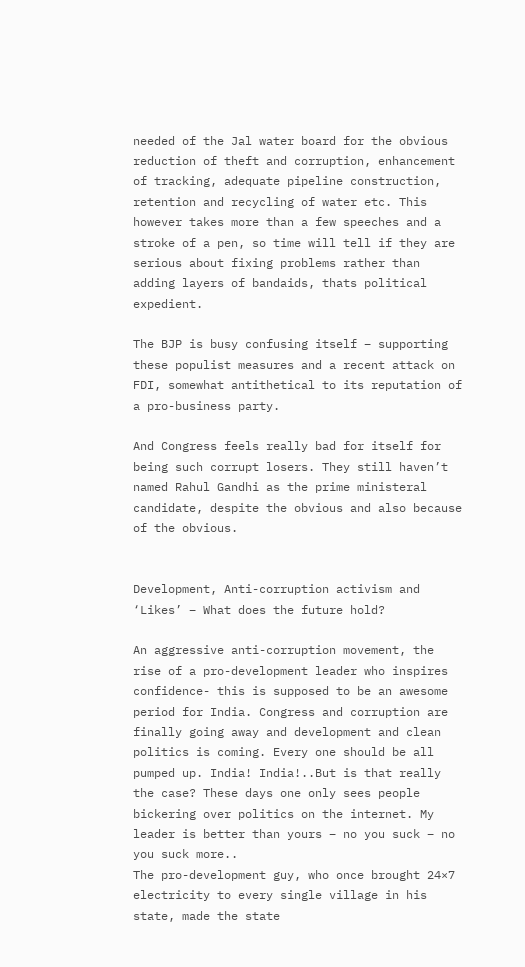needed of the Jal water board for the obvious reduction of theft and corruption, enhancement of tracking, adequate pipeline construction, retention and recycling of water etc. This however takes more than a few speeches and a stroke of a pen, so time will tell if they are serious about fixing problems rather than adding layers of bandaids, thats political expedient.

The BJP is busy confusing itself – supporting these populist measures and a recent attack on FDI, somewhat antithetical to its reputation of a pro-business party.

And Congress feels really bad for itself for being such corrupt losers. They still haven’t named Rahul Gandhi as the prime ministeral candidate, despite the obvious and also because of the obvious.


Development, Anti-corruption activism and ‘Likes’ – What does the future hold?

An aggressive anti-corruption movement, the rise of a pro-development leader who inspires confidence- this is supposed to be an awesome period for India. Congress and corruption are finally going away and development and clean politics is coming. Every one should be all pumped up. India! India!..But is that really the case? These days one only sees people bickering over politics on the internet. My leader is better than yours – no you suck – no you suck more..
The pro-development guy, who once brought 24×7 electricity to every single village in his state, made the state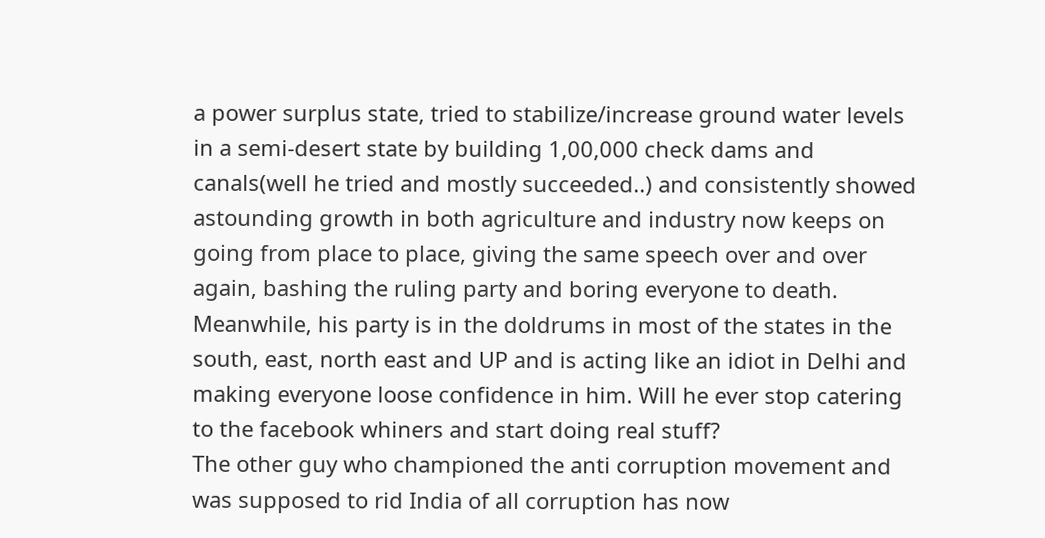a power surplus state, tried to stabilize/increase ground water levels in a semi-desert state by building 1,00,000 check dams and canals(well he tried and mostly succeeded..) and consistently showed astounding growth in both agriculture and industry now keeps on going from place to place, giving the same speech over and over again, bashing the ruling party and boring everyone to death. Meanwhile, his party is in the doldrums in most of the states in the south, east, north east and UP and is acting like an idiot in Delhi and making everyone loose confidence in him. Will he ever stop catering to the facebook whiners and start doing real stuff?
The other guy who championed the anti corruption movement and was supposed to rid India of all corruption has now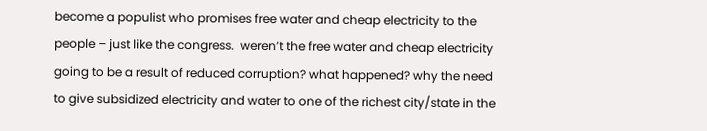become a populist who promises free water and cheap electricity to the people – just like the congress.  weren’t the free water and cheap electricity going to be a result of reduced corruption? what happened? why the need to give subsidized electricity and water to one of the richest city/state in the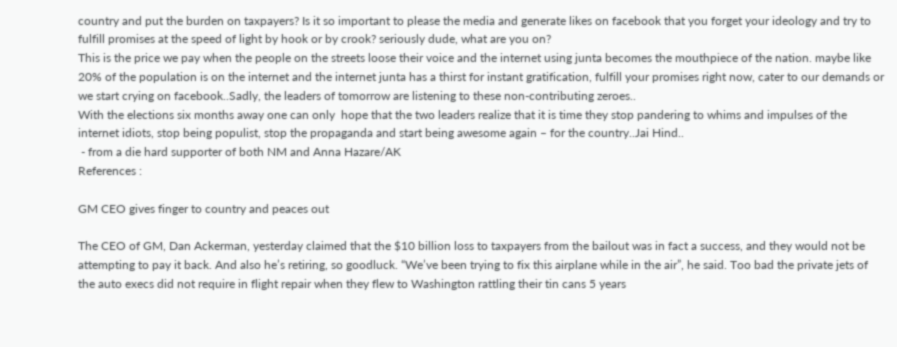country and put the burden on taxpayers? Is it so important to please the media and generate likes on facebook that you forget your ideology and try to fulfill promises at the speed of light by hook or by crook? seriously dude, what are you on?
This is the price we pay when the people on the streets loose their voice and the internet using junta becomes the mouthpiece of the nation. maybe like 20% of the population is on the internet and the internet junta has a thirst for instant gratification, fulfill your promises right now, cater to our demands or we start crying on facebook..Sadly, the leaders of tomorrow are listening to these non-contributing zeroes..
With the elections six months away one can only  hope that the two leaders realize that it is time they stop pandering to whims and impulses of the internet idiots, stop being populist, stop the propaganda and start being awesome again – for the country..Jai Hind..
 - from a die hard supporter of both NM and Anna Hazare/AK
References :

GM CEO gives finger to country and peaces out

The CEO of GM, Dan Ackerman, yesterday claimed that the $10 billion loss to taxpayers from the bailout was in fact a success, and they would not be attempting to pay it back. And also he’s retiring, so goodluck. “We’ve been trying to fix this airplane while in the air”, he said. Too bad the private jets of the auto execs did not require in flight repair when they flew to Washington rattling their tin cans 5 years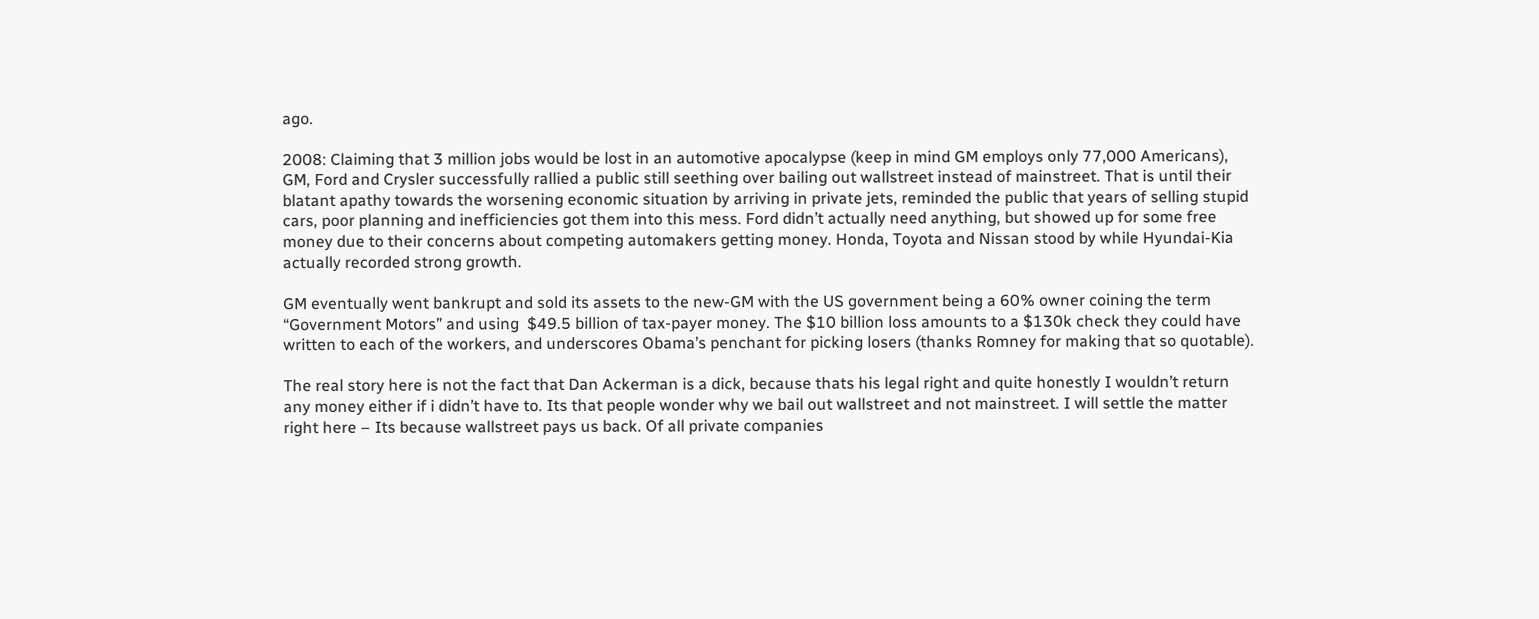ago.

2008: Claiming that 3 million jobs would be lost in an automotive apocalypse (keep in mind GM employs only 77,000 Americans), GM, Ford and Crysler successfully rallied a public still seething over bailing out wallstreet instead of mainstreet. That is until their blatant apathy towards the worsening economic situation by arriving in private jets, reminded the public that years of selling stupid cars, poor planning and inefficiencies got them into this mess. Ford didn’t actually need anything, but showed up for some free money due to their concerns about competing automakers getting money. Honda, Toyota and Nissan stood by while Hyundai-Kia actually recorded strong growth.

GM eventually went bankrupt and sold its assets to the new-GM with the US government being a 60% owner coining the term “Government Motors” and using  $49.5 billion of tax-payer money. The $10 billion loss amounts to a $130k check they could have written to each of the workers, and underscores Obama’s penchant for picking losers (thanks Romney for making that so quotable).

The real story here is not the fact that Dan Ackerman is a dick, because thats his legal right and quite honestly I wouldn’t return any money either if i didn’t have to. Its that people wonder why we bail out wallstreet and not mainstreet. I will settle the matter right here – Its because wallstreet pays us back. Of all private companies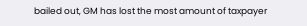bailed out, GM has lost the most amount of taxpayer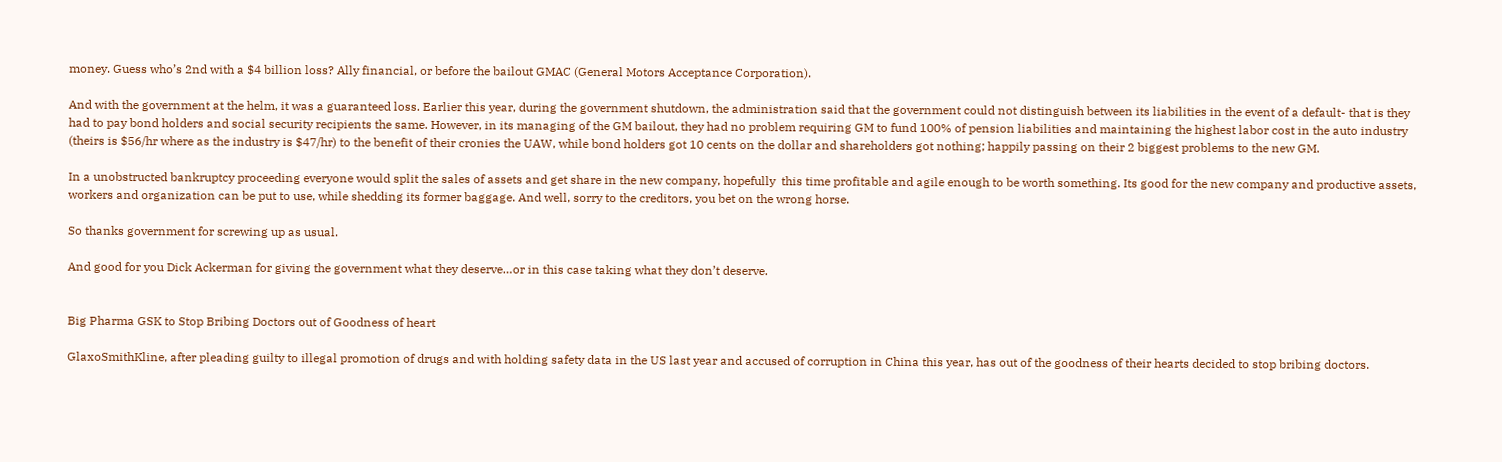money. Guess who’s 2nd with a $4 billion loss? Ally financial, or before the bailout GMAC (General Motors Acceptance Corporation).

And with the government at the helm, it was a guaranteed loss. Earlier this year, during the government shutdown, the administration said that the government could not distinguish between its liabilities in the event of a default- that is they had to pay bond holders and social security recipients the same. However, in its managing of the GM bailout, they had no problem requiring GM to fund 100% of pension liabilities and maintaining the highest labor cost in the auto industry (theirs is $56/hr where as the industry is $47/hr) to the benefit of their cronies the UAW, while bond holders got 10 cents on the dollar and shareholders got nothing; happily passing on their 2 biggest problems to the new GM.

In a unobstructed bankruptcy proceeding everyone would split the sales of assets and get share in the new company, hopefully  this time profitable and agile enough to be worth something. Its good for the new company and productive assets, workers and organization can be put to use, while shedding its former baggage. And well, sorry to the creditors, you bet on the wrong horse.

So thanks government for screwing up as usual.

And good for you Dick Ackerman for giving the government what they deserve…or in this case taking what they don’t deserve.


Big Pharma GSK to Stop Bribing Doctors out of Goodness of heart

GlaxoSmithKline, after pleading guilty to illegal promotion of drugs and with holding safety data in the US last year and accused of corruption in China this year, has out of the goodness of their hearts decided to stop bribing doctors.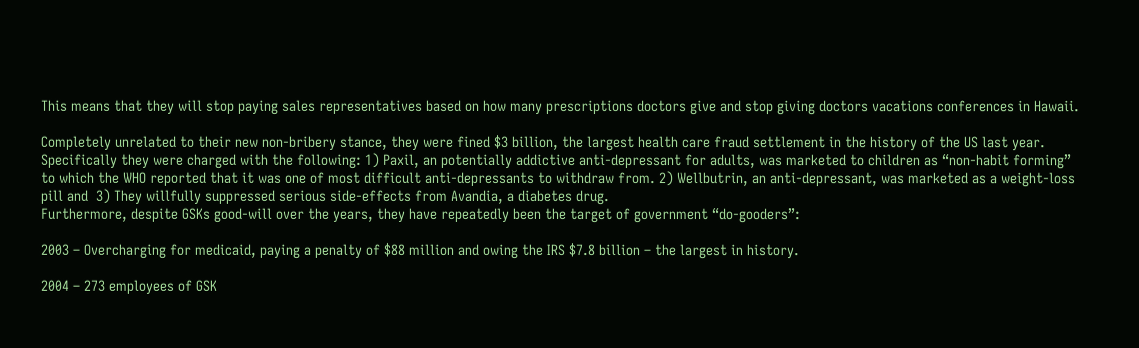This means that they will stop paying sales representatives based on how many prescriptions doctors give and stop giving doctors vacations conferences in Hawaii.

Completely unrelated to their new non-bribery stance, they were fined $3 billion, the largest health care fraud settlement in the history of the US last year. Specifically they were charged with the following: 1) Paxil, an potentially addictive anti-depressant for adults, was marketed to children as “non-habit forming” to which the WHO reported that it was one of most difficult anti-depressants to withdraw from. 2) Wellbutrin, an anti-depressant, was marketed as a weight-loss pill and  3) They willfully suppressed serious side-effects from Avandia, a diabetes drug.
Furthermore, despite GSKs good-will over the years, they have repeatedly been the target of government “do-gooders”:

2003 – Overcharging for medicaid, paying a penalty of $88 million and owing the IRS $7.8 billion – the largest in history.

2004 – 273 employees of GSK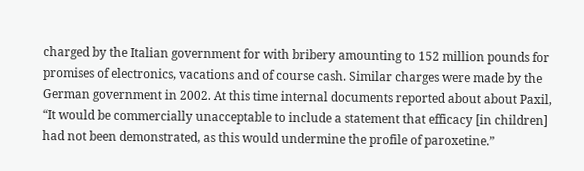charged by the Italian government for with bribery amounting to 152 million pounds for promises of electronics, vacations and of course cash. Similar charges were made by the German government in 2002. At this time internal documents reported about about Paxil, “It would be commercially unacceptable to include a statement that efficacy [in children] had not been demonstrated, as this would undermine the profile of paroxetine.”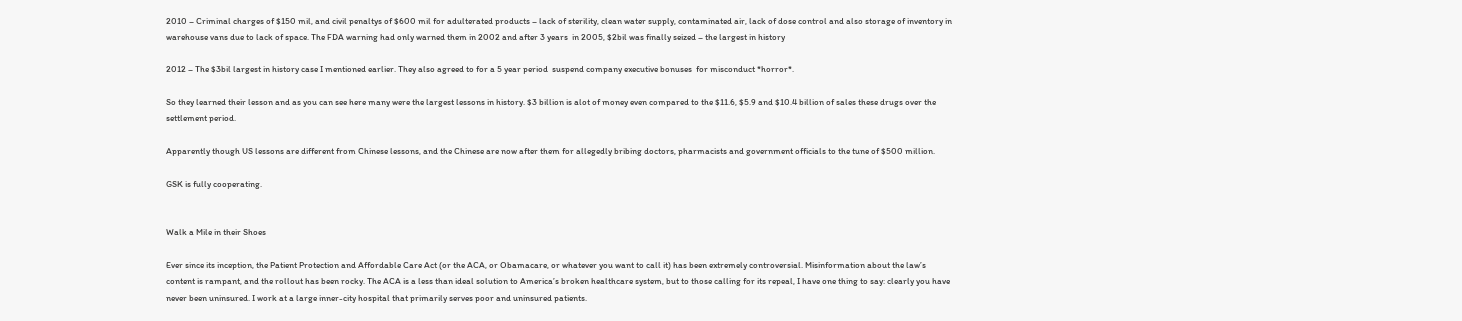2010 – Criminal charges of $150 mil, and civil penaltys of $600 mil for adulterated products – lack of sterility, clean water supply, contaminated air, lack of dose control and also storage of inventory in warehouse vans due to lack of space. The FDA warning had only warned them in 2002 and after 3 years  in 2005, $2bil was finally seized – the largest in history

2012 – The $3bil largest in history case I mentioned earlier. They also agreed to for a 5 year period  suspend company executive bonuses  for misconduct *horror*.

So they learned their lesson and as you can see here many were the largest lessons in history. $3 billion is alot of money even compared to the $11.6, $5.9 and $10.4 billion of sales these drugs over the settlement period.

Apparently though US lessons are different from Chinese lessons, and the Chinese are now after them for allegedly bribing doctors, pharmacists and government officials to the tune of $500 million.

GSK is fully cooperating.


Walk a Mile in their Shoes

Ever since its inception, the Patient Protection and Affordable Care Act (or the ACA, or Obamacare, or whatever you want to call it) has been extremely controversial. Misinformation about the law’s content is rampant, and the rollout has been rocky. The ACA is a less than ideal solution to America’s broken healthcare system, but to those calling for its repeal, I have one thing to say: clearly you have never been uninsured. I work at a large inner-city hospital that primarily serves poor and uninsured patients.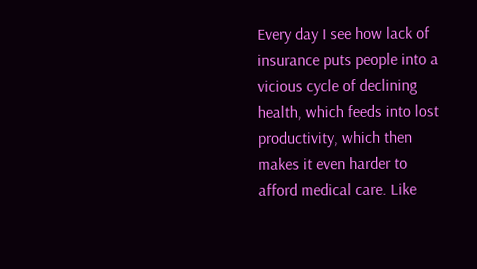Every day I see how lack of insurance puts people into a vicious cycle of declining health, which feeds into lost productivity, which then makes it even harder to afford medical care. Like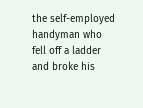the self-employed handyman who fell off a ladder and broke his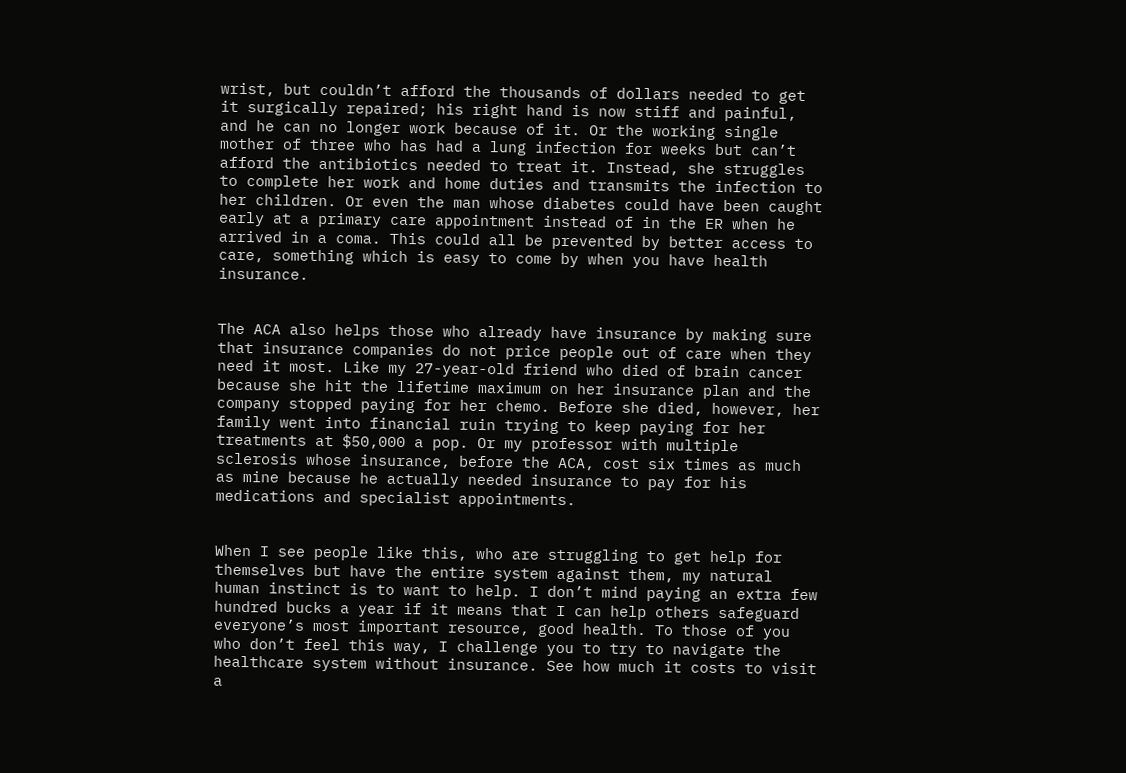wrist, but couldn’t afford the thousands of dollars needed to get it surgically repaired; his right hand is now stiff and painful, and he can no longer work because of it. Or the working single mother of three who has had a lung infection for weeks but can’t afford the antibiotics needed to treat it. Instead, she struggles to complete her work and home duties and transmits the infection to her children. Or even the man whose diabetes could have been caught early at a primary care appointment instead of in the ER when he arrived in a coma. This could all be prevented by better access to care, something which is easy to come by when you have health insurance.


The ACA also helps those who already have insurance by making sure that insurance companies do not price people out of care when they need it most. Like my 27-year-old friend who died of brain cancer because she hit the lifetime maximum on her insurance plan and the company stopped paying for her chemo. Before she died, however, her family went into financial ruin trying to keep paying for her treatments at $50,000 a pop. Or my professor with multiple sclerosis whose insurance, before the ACA, cost six times as much as mine because he actually needed insurance to pay for his medications and specialist appointments.


When I see people like this, who are struggling to get help for themselves but have the entire system against them, my natural human instinct is to want to help. I don’t mind paying an extra few hundred bucks a year if it means that I can help others safeguard everyone’s most important resource, good health. To those of you who don’t feel this way, I challenge you to try to navigate the healthcare system without insurance. See how much it costs to visit a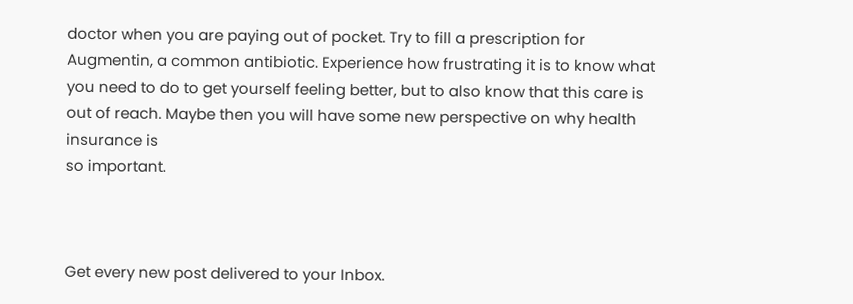doctor when you are paying out of pocket. Try to fill a prescription for Augmentin, a common antibiotic. Experience how frustrating it is to know what you need to do to get yourself feeling better, but to also know that this care is out of reach. Maybe then you will have some new perspective on why health insurance is
so important.



Get every new post delivered to your Inbox.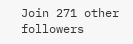Join 271 other followers